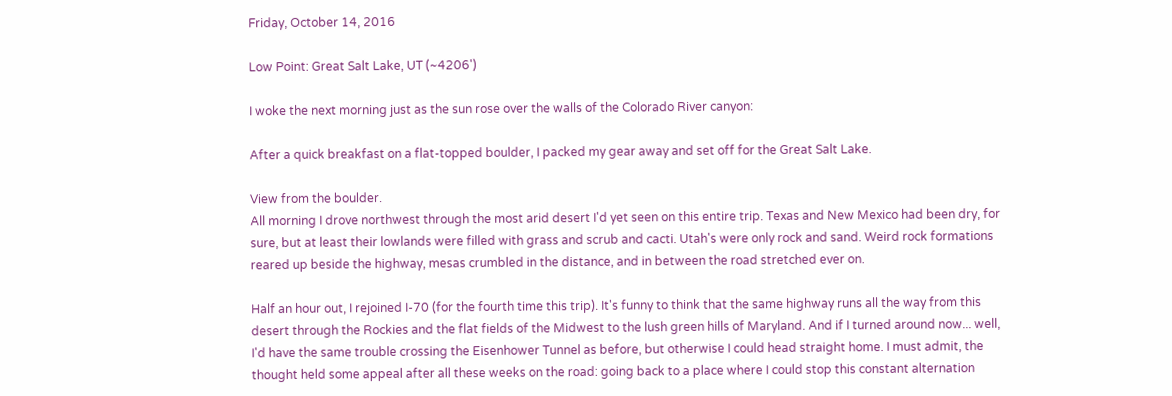Friday, October 14, 2016

Low Point: Great Salt Lake, UT (~4206')

I woke the next morning just as the sun rose over the walls of the Colorado River canyon:

After a quick breakfast on a flat-topped boulder, I packed my gear away and set off for the Great Salt Lake.

View from the boulder.
All morning I drove northwest through the most arid desert I'd yet seen on this entire trip. Texas and New Mexico had been dry, for sure, but at least their lowlands were filled with grass and scrub and cacti. Utah's were only rock and sand. Weird rock formations reared up beside the highway, mesas crumbled in the distance, and in between the road stretched ever on.

Half an hour out, I rejoined I-70 (for the fourth time this trip). It's funny to think that the same highway runs all the way from this desert through the Rockies and the flat fields of the Midwest to the lush green hills of Maryland. And if I turned around now... well, I'd have the same trouble crossing the Eisenhower Tunnel as before, but otherwise I could head straight home. I must admit, the thought held some appeal after all these weeks on the road: going back to a place where I could stop this constant alternation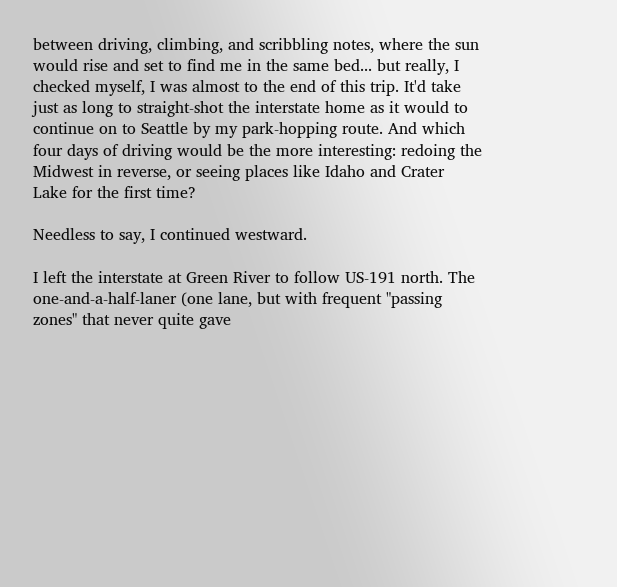between driving, climbing, and scribbling notes, where the sun would rise and set to find me in the same bed... but really, I checked myself, I was almost to the end of this trip. It'd take just as long to straight-shot the interstate home as it would to continue on to Seattle by my park-hopping route. And which four days of driving would be the more interesting: redoing the Midwest in reverse, or seeing places like Idaho and Crater Lake for the first time?

Needless to say, I continued westward.

I left the interstate at Green River to follow US-191 north. The one-and-a-half-laner (one lane, but with frequent "passing zones" that never quite gave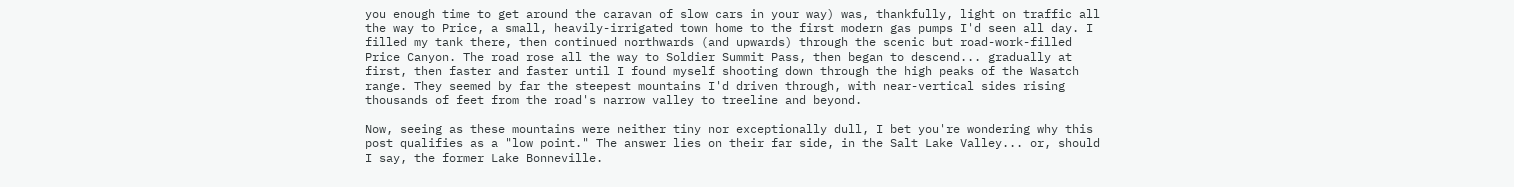you enough time to get around the caravan of slow cars in your way) was, thankfully, light on traffic all the way to Price, a small, heavily-irrigated town home to the first modern gas pumps I'd seen all day. I filled my tank there, then continued northwards (and upwards) through the scenic but road-work-filled Price Canyon. The road rose all the way to Soldier Summit Pass, then began to descend... gradually at first, then faster and faster until I found myself shooting down through the high peaks of the Wasatch range. They seemed by far the steepest mountains I'd driven through, with near-vertical sides rising thousands of feet from the road's narrow valley to treeline and beyond.

Now, seeing as these mountains were neither tiny nor exceptionally dull, I bet you're wondering why this post qualifies as a "low point." The answer lies on their far side, in the Salt Lake Valley... or, should I say, the former Lake Bonneville.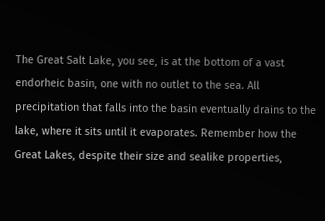The Great Salt Lake, you see, is at the bottom of a vast endorheic basin, one with no outlet to the sea. All precipitation that falls into the basin eventually drains to the lake, where it sits until it evaporates. Remember how the Great Lakes, despite their size and sealike properties,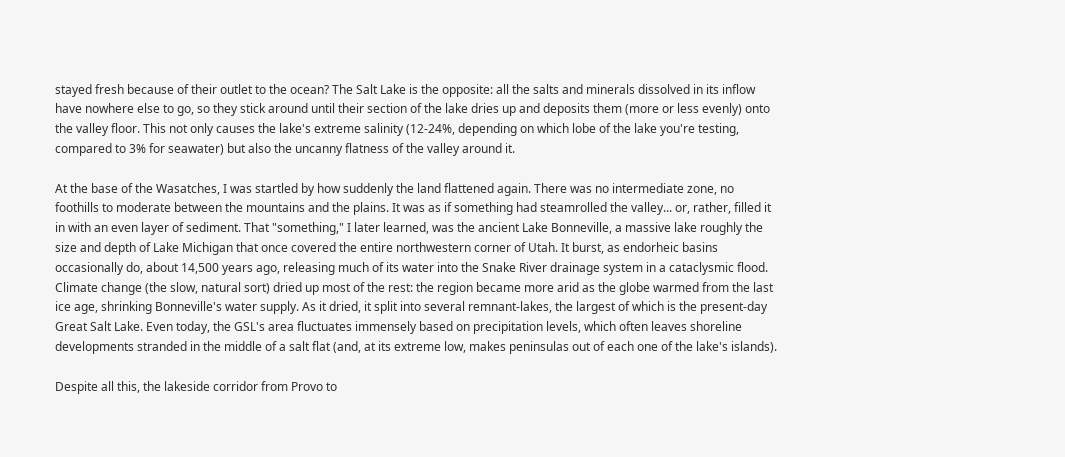stayed fresh because of their outlet to the ocean? The Salt Lake is the opposite: all the salts and minerals dissolved in its inflow have nowhere else to go, so they stick around until their section of the lake dries up and deposits them (more or less evenly) onto the valley floor. This not only causes the lake's extreme salinity (12-24%, depending on which lobe of the lake you're testing, compared to 3% for seawater) but also the uncanny flatness of the valley around it.

At the base of the Wasatches, I was startled by how suddenly the land flattened again. There was no intermediate zone, no foothills to moderate between the mountains and the plains. It was as if something had steamrolled the valley... or, rather, filled it in with an even layer of sediment. That "something," I later learned, was the ancient Lake Bonneville, a massive lake roughly the size and depth of Lake Michigan that once covered the entire northwestern corner of Utah. It burst, as endorheic basins occasionally do, about 14,500 years ago, releasing much of its water into the Snake River drainage system in a cataclysmic flood. Climate change (the slow, natural sort) dried up most of the rest: the region became more arid as the globe warmed from the last ice age, shrinking Bonneville's water supply. As it dried, it split into several remnant-lakes, the largest of which is the present-day Great Salt Lake. Even today, the GSL's area fluctuates immensely based on precipitation levels, which often leaves shoreline developments stranded in the middle of a salt flat (and, at its extreme low, makes peninsulas out of each one of the lake's islands).

Despite all this, the lakeside corridor from Provo to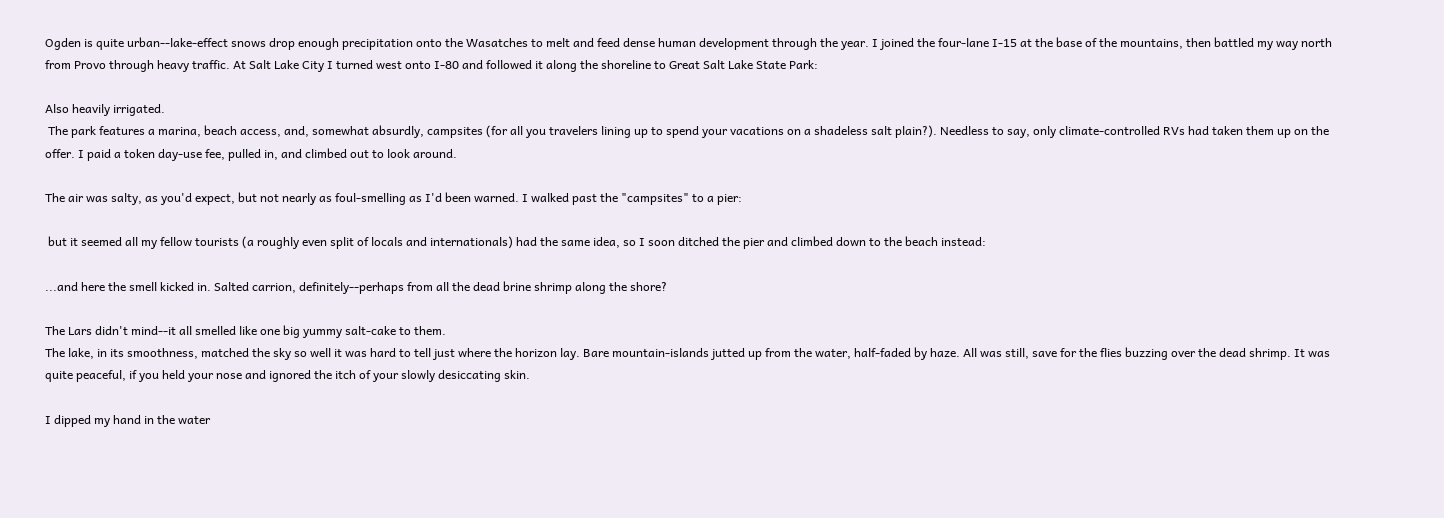Ogden is quite urban--lake-effect snows drop enough precipitation onto the Wasatches to melt and feed dense human development through the year. I joined the four-lane I-15 at the base of the mountains, then battled my way north from Provo through heavy traffic. At Salt Lake City I turned west onto I-80 and followed it along the shoreline to Great Salt Lake State Park:

Also heavily irrigated.
 The park features a marina, beach access, and, somewhat absurdly, campsites (for all you travelers lining up to spend your vacations on a shadeless salt plain?). Needless to say, only climate-controlled RVs had taken them up on the offer. I paid a token day-use fee, pulled in, and climbed out to look around.

The air was salty, as you'd expect, but not nearly as foul-smelling as I'd been warned. I walked past the "campsites" to a pier:

 but it seemed all my fellow tourists (a roughly even split of locals and internationals) had the same idea, so I soon ditched the pier and climbed down to the beach instead:

...and here the smell kicked in. Salted carrion, definitely--perhaps from all the dead brine shrimp along the shore?

The Lars didn't mind--it all smelled like one big yummy salt-cake to them.
The lake, in its smoothness, matched the sky so well it was hard to tell just where the horizon lay. Bare mountain-islands jutted up from the water, half-faded by haze. All was still, save for the flies buzzing over the dead shrimp. It was quite peaceful, if you held your nose and ignored the itch of your slowly desiccating skin.

I dipped my hand in the water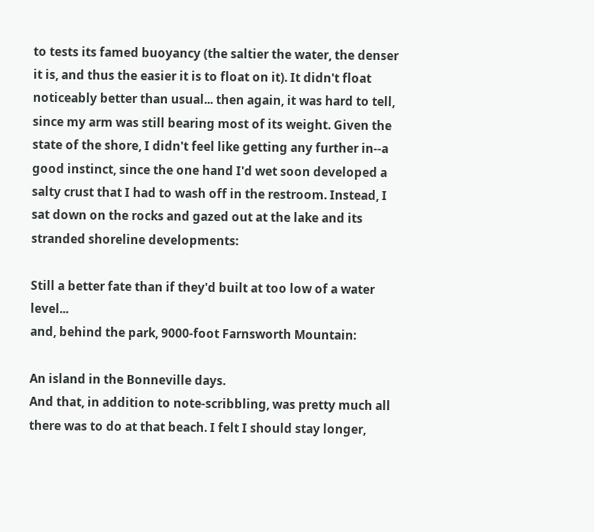to tests its famed buoyancy (the saltier the water, the denser it is, and thus the easier it is to float on it). It didn't float noticeably better than usual... then again, it was hard to tell, since my arm was still bearing most of its weight. Given the state of the shore, I didn't feel like getting any further in--a good instinct, since the one hand I'd wet soon developed a salty crust that I had to wash off in the restroom. Instead, I sat down on the rocks and gazed out at the lake and its stranded shoreline developments:

Still a better fate than if they'd built at too low of a water level...
and, behind the park, 9000-foot Farnsworth Mountain:

An island in the Bonneville days.
And that, in addition to note-scribbling, was pretty much all there was to do at that beach. I felt I should stay longer,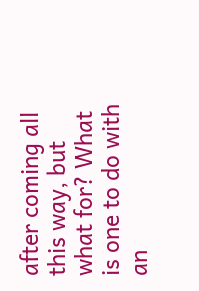after coming all this way, but what for? What is one to do with an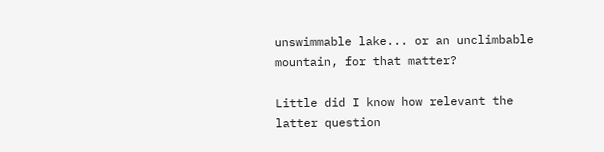unswimmable lake... or an unclimbable mountain, for that matter?

Little did I know how relevant the latter question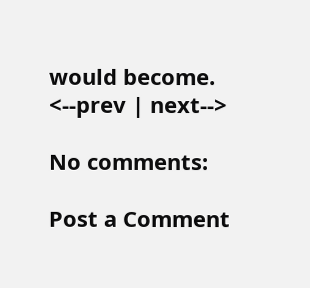would become.
<--prev | next-->

No comments:

Post a Comment